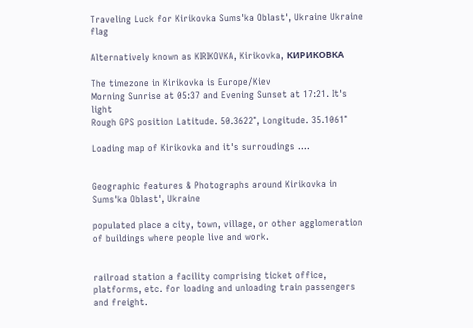Traveling Luck for Kirikovka Sums'ka Oblast', Ukraine Ukraine flag

Alternatively known as KIRIKOVKA, Kirikovka, КИРИКОВКА

The timezone in Kirikovka is Europe/Kiev
Morning Sunrise at 05:37 and Evening Sunset at 17:21. It's light
Rough GPS position Latitude. 50.3622°, Longitude. 35.1061°

Loading map of Kirikovka and it's surroudings ....


Geographic features & Photographs around Kirikovka in Sums'ka Oblast', Ukraine

populated place a city, town, village, or other agglomeration of buildings where people live and work.


railroad station a facility comprising ticket office, platforms, etc. for loading and unloading train passengers and freight.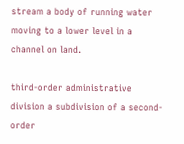stream a body of running water moving to a lower level in a channel on land.

third-order administrative division a subdivision of a second-order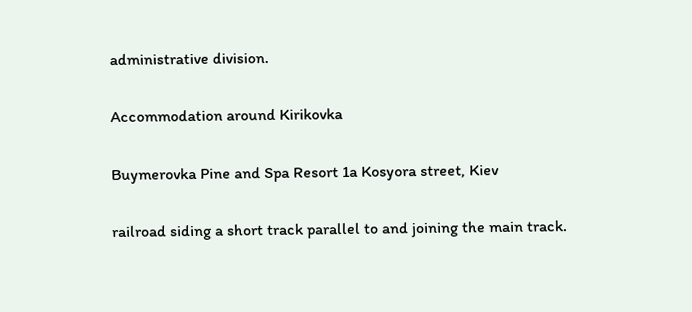administrative division.

Accommodation around Kirikovka

Buymerovka Pine and Spa Resort 1a Kosyora street, Kiev

railroad siding a short track parallel to and joining the main track.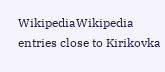WikipediaWikipedia entries close to Kirikovka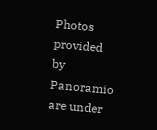Photos provided by Panoramio are under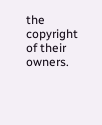the copyright of their owners.